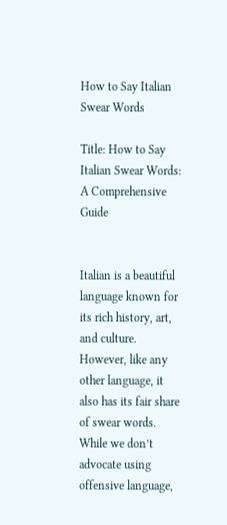How to Say Italian Swear Words

Title: How to Say Italian Swear Words: A Comprehensive Guide


Italian is a beautiful language known for its rich history, art, and culture. However, like any other language, it also has its fair share of swear words. While we don’t advocate using offensive language,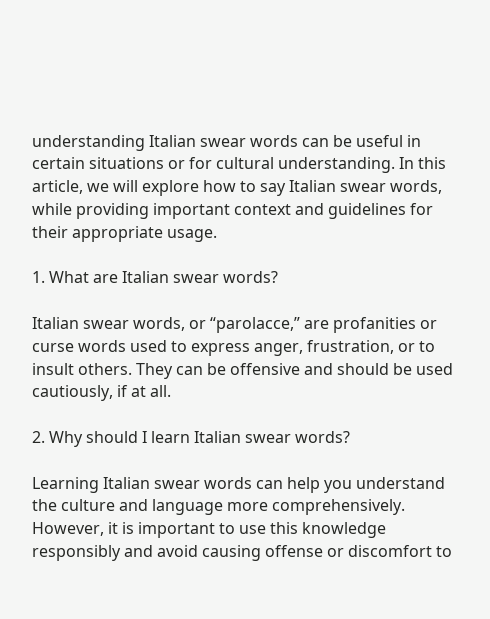understanding Italian swear words can be useful in certain situations or for cultural understanding. In this article, we will explore how to say Italian swear words, while providing important context and guidelines for their appropriate usage.

1. What are Italian swear words?

Italian swear words, or “parolacce,” are profanities or curse words used to express anger, frustration, or to insult others. They can be offensive and should be used cautiously, if at all.

2. Why should I learn Italian swear words?

Learning Italian swear words can help you understand the culture and language more comprehensively. However, it is important to use this knowledge responsibly and avoid causing offense or discomfort to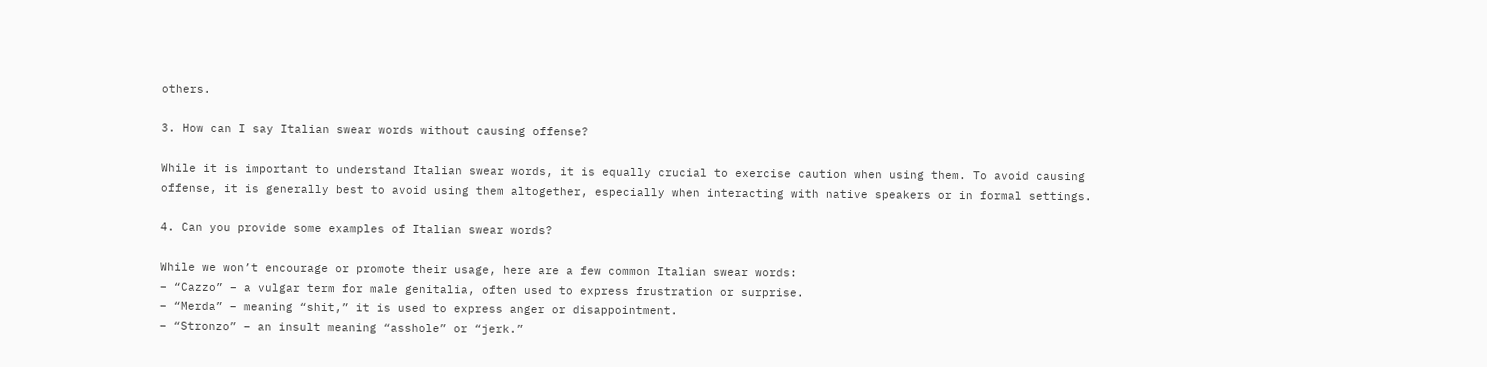others.

3. How can I say Italian swear words without causing offense?

While it is important to understand Italian swear words, it is equally crucial to exercise caution when using them. To avoid causing offense, it is generally best to avoid using them altogether, especially when interacting with native speakers or in formal settings.

4. Can you provide some examples of Italian swear words?

While we won’t encourage or promote their usage, here are a few common Italian swear words:
– “Cazzo” – a vulgar term for male genitalia, often used to express frustration or surprise.
– “Merda” – meaning “shit,” it is used to express anger or disappointment.
– “Stronzo” – an insult meaning “asshole” or “jerk.”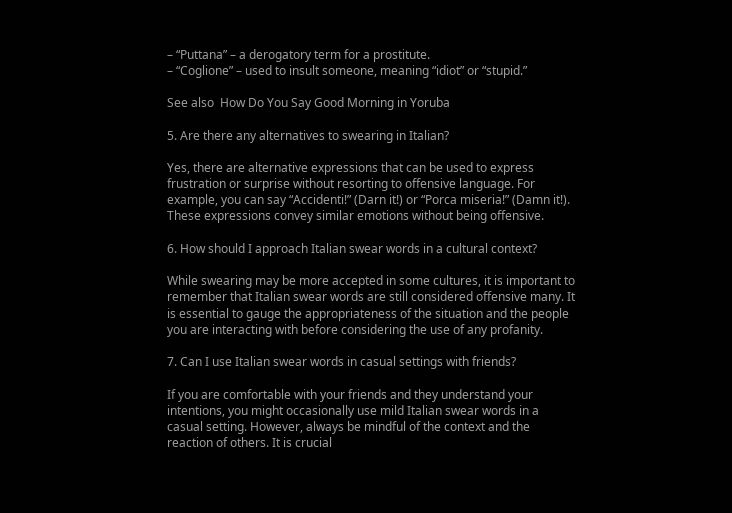– “Puttana” – a derogatory term for a prostitute.
– “Coglione” – used to insult someone, meaning “idiot” or “stupid.”

See also  How Do You Say Good Morning in Yoruba

5. Are there any alternatives to swearing in Italian?

Yes, there are alternative expressions that can be used to express frustration or surprise without resorting to offensive language. For example, you can say “Accidenti!” (Darn it!) or “Porca miseria!” (Damn it!). These expressions convey similar emotions without being offensive.

6. How should I approach Italian swear words in a cultural context?

While swearing may be more accepted in some cultures, it is important to remember that Italian swear words are still considered offensive many. It is essential to gauge the appropriateness of the situation and the people you are interacting with before considering the use of any profanity.

7. Can I use Italian swear words in casual settings with friends?

If you are comfortable with your friends and they understand your intentions, you might occasionally use mild Italian swear words in a casual setting. However, always be mindful of the context and the reaction of others. It is crucial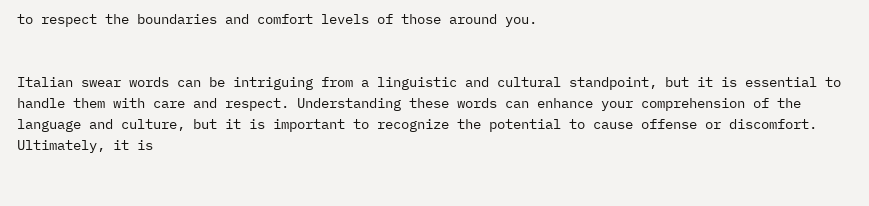to respect the boundaries and comfort levels of those around you.


Italian swear words can be intriguing from a linguistic and cultural standpoint, but it is essential to handle them with care and respect. Understanding these words can enhance your comprehension of the language and culture, but it is important to recognize the potential to cause offense or discomfort. Ultimately, it is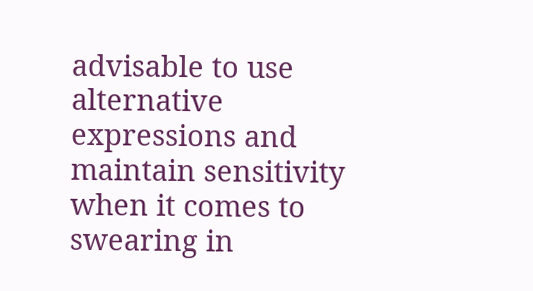advisable to use alternative expressions and maintain sensitivity when it comes to swearing in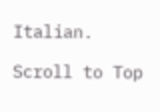Italian.

Scroll to Top